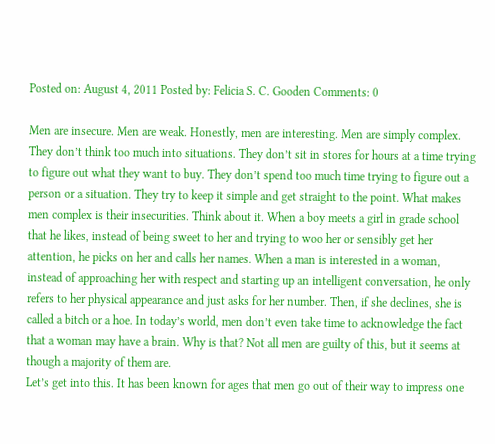Posted on: August 4, 2011 Posted by: Felicia S. C. Gooden Comments: 0

Men are insecure. Men are weak. Honestly, men are interesting. Men are simply complex. They don’t think too much into situations. They don’t sit in stores for hours at a time trying to figure out what they want to buy. They don’t spend too much time trying to figure out a person or a situation. They try to keep it simple and get straight to the point. What makes men complex is their insecurities. Think about it. When a boy meets a girl in grade school that he likes, instead of being sweet to her and trying to woo her or sensibly get her attention, he picks on her and calls her names. When a man is interested in a woman, instead of approaching her with respect and starting up an intelligent conversation, he only refers to her physical appearance and just asks for her number. Then, if she declines, she is called a bitch or a hoe. In today’s world, men don’t even take time to acknowledge the fact that a woman may have a brain. Why is that? Not all men are guilty of this, but it seems at though a majority of them are.
Let’s get into this. It has been known for ages that men go out of their way to impress one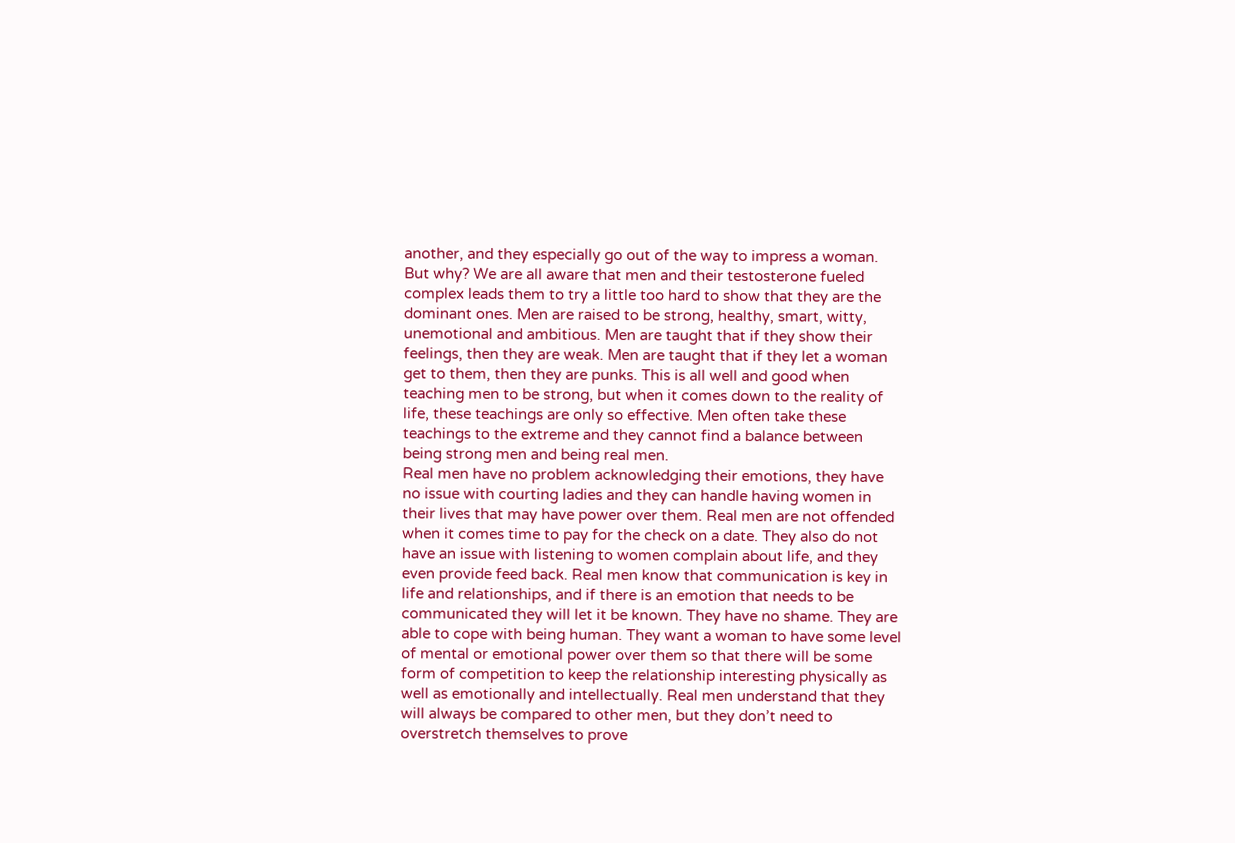another, and they especially go out of the way to impress a woman. But why? We are all aware that men and their testosterone fueled complex leads them to try a little too hard to show that they are the dominant ones. Men are raised to be strong, healthy, smart, witty, unemotional and ambitious. Men are taught that if they show their feelings, then they are weak. Men are taught that if they let a woman get to them, then they are punks. This is all well and good when teaching men to be strong, but when it comes down to the reality of life, these teachings are only so effective. Men often take these teachings to the extreme and they cannot find a balance between being strong men and being real men.
Real men have no problem acknowledging their emotions, they have no issue with courting ladies and they can handle having women in their lives that may have power over them. Real men are not offended when it comes time to pay for the check on a date. They also do not have an issue with listening to women complain about life, and they even provide feed back. Real men know that communication is key in life and relationships, and if there is an emotion that needs to be communicated they will let it be known. They have no shame. They are able to cope with being human. They want a woman to have some level of mental or emotional power over them so that there will be some form of competition to keep the relationship interesting physically as well as emotionally and intellectually. Real men understand that they will always be compared to other men, but they don’t need to overstretch themselves to prove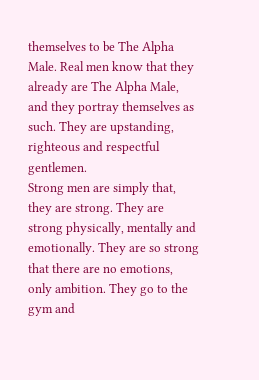themselves to be The Alpha Male. Real men know that they already are The Alpha Male, and they portray themselves as such. They are upstanding, righteous and respectful gentlemen.
Strong men are simply that, they are strong. They are strong physically, mentally and emotionally. They are so strong that there are no emotions, only ambition. They go to the gym and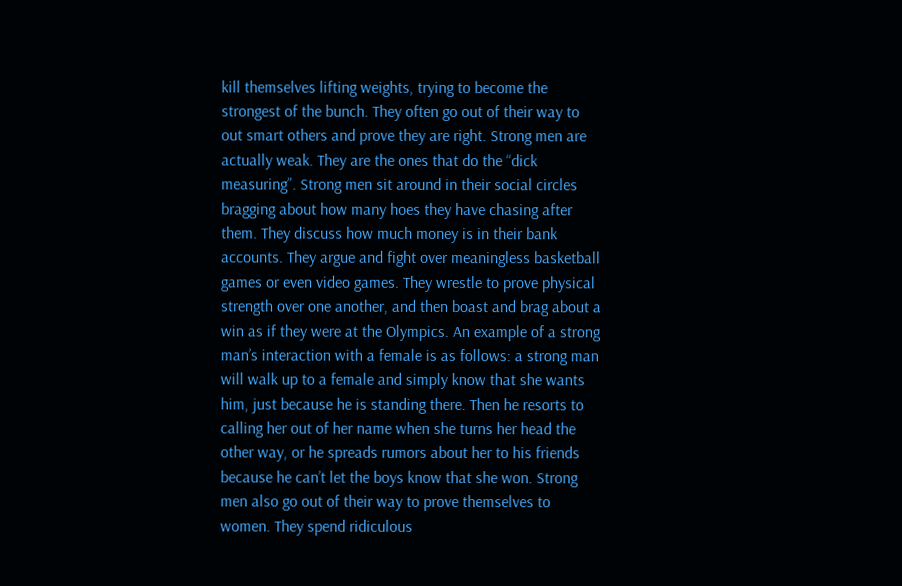kill themselves lifting weights, trying to become the strongest of the bunch. They often go out of their way to out smart others and prove they are right. Strong men are actually weak. They are the ones that do the “dick measuring”. Strong men sit around in their social circles bragging about how many hoes they have chasing after them. They discuss how much money is in their bank accounts. They argue and fight over meaningless basketball games or even video games. They wrestle to prove physical strength over one another, and then boast and brag about a win as if they were at the Olympics. An example of a strong man’s interaction with a female is as follows: a strong man will walk up to a female and simply know that she wants him, just because he is standing there. Then he resorts to calling her out of her name when she turns her head the other way, or he spreads rumors about her to his friends because he can’t let the boys know that she won. Strong men also go out of their way to prove themselves to women. They spend ridiculous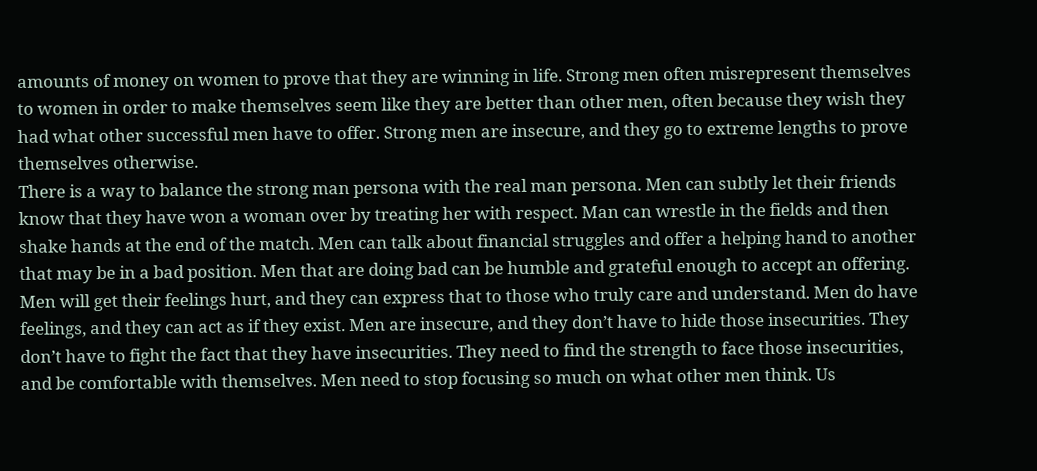amounts of money on women to prove that they are winning in life. Strong men often misrepresent themselves to women in order to make themselves seem like they are better than other men, often because they wish they had what other successful men have to offer. Strong men are insecure, and they go to extreme lengths to prove themselves otherwise.
There is a way to balance the strong man persona with the real man persona. Men can subtly let their friends know that they have won a woman over by treating her with respect. Man can wrestle in the fields and then shake hands at the end of the match. Men can talk about financial struggles and offer a helping hand to another that may be in a bad position. Men that are doing bad can be humble and grateful enough to accept an offering. Men will get their feelings hurt, and they can express that to those who truly care and understand. Men do have feelings, and they can act as if they exist. Men are insecure, and they don’t have to hide those insecurities. They don’t have to fight the fact that they have insecurities. They need to find the strength to face those insecurities, and be comfortable with themselves. Men need to stop focusing so much on what other men think. Us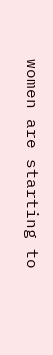women are starting to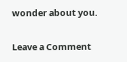wonder about you.

Leave a Comment